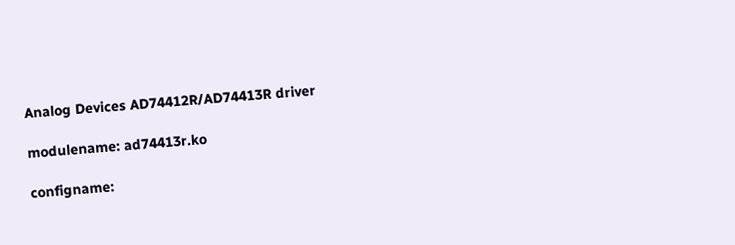Analog Devices AD74412R/AD74413R driver

modulename: ad74413r.ko

configname: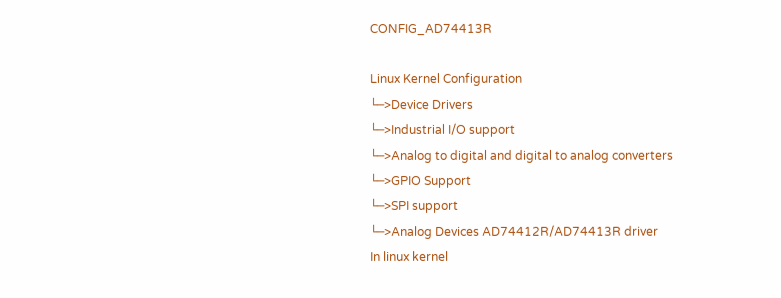CONFIG_AD74413R

Linux Kernel Configuration
└─>Device Drivers
└─>Industrial I/O support
└─>Analog to digital and digital to analog converters
└─>GPIO Support
└─>SPI support
└─>Analog Devices AD74412R/AD74413R driver
In linux kernel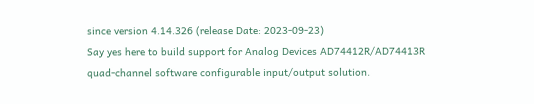since version 4.14.326 (release Date: 2023-09-23)
Say yes here to build support for Analog Devices AD74412R/AD74413R
quad-channel software configurable input/output solution.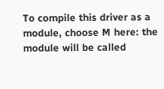To compile this driver as a module, choose M here: the
module will be called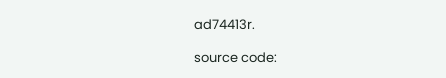ad74413r.

source code: